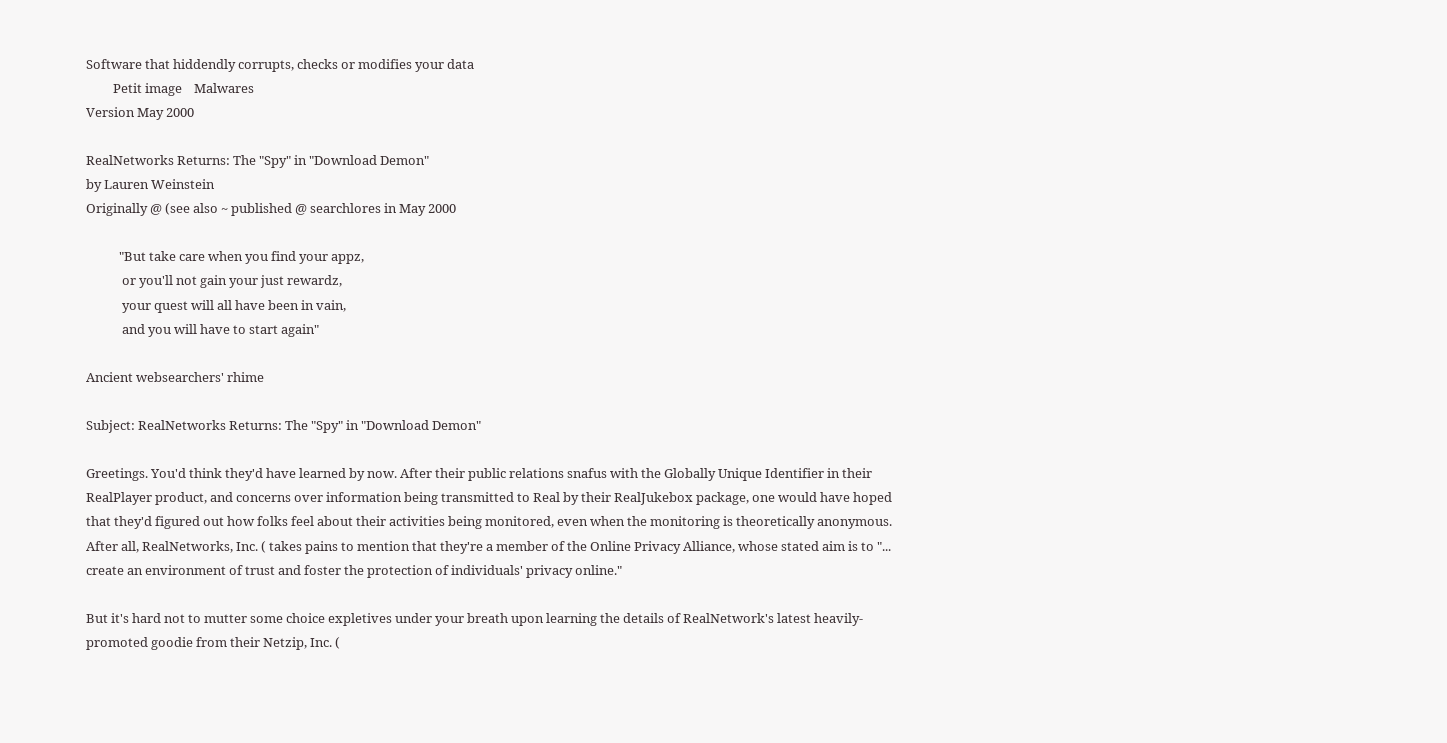Software that hiddendly corrupts, checks or modifies your data
         Petit image    Malwares
Version May 2000

RealNetworks Returns: The "Spy" in "Download Demon"
by Lauren Weinstein
Originally @ (see also ~ published @ searchlores in May 2000

           "But take care when you find your appz,
            or you'll not gain your just rewardz,
            your quest will all have been in vain,
            and you will have to start again"

Ancient websearchers' rhime

Subject: RealNetworks Returns: The "Spy" in "Download Demon"

Greetings. You'd think they'd have learned by now. After their public relations snafus with the Globally Unique Identifier in their RealPlayer product, and concerns over information being transmitted to Real by their RealJukebox package, one would have hoped that they'd figured out how folks feel about their activities being monitored, even when the monitoring is theoretically anonymous. After all, RealNetworks, Inc. ( takes pains to mention that they're a member of the Online Privacy Alliance, whose stated aim is to "... create an environment of trust and foster the protection of individuals' privacy online."

But it's hard not to mutter some choice expletives under your breath upon learning the details of RealNetwork's latest heavily-promoted goodie from their Netzip, Inc. (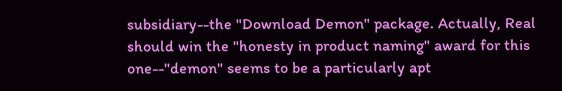subsidiary--the "Download Demon" package. Actually, Real should win the "honesty in product naming" award for this one--"demon" seems to be a particularly apt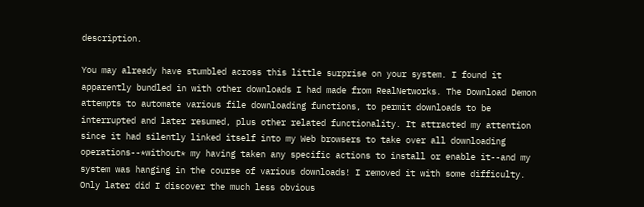description.

You may already have stumbled across this little surprise on your system. I found it apparently bundled in with other downloads I had made from RealNetworks. The Download Demon attempts to automate various file downloading functions, to permit downloads to be interrupted and later resumed, plus other related functionality. It attracted my attention since it had silently linked itself into my Web browsers to take over all downloading operations--*without* my having taken any specific actions to install or enable it--and my system was hanging in the course of various downloads! I removed it with some difficulty. Only later did I discover the much less obvious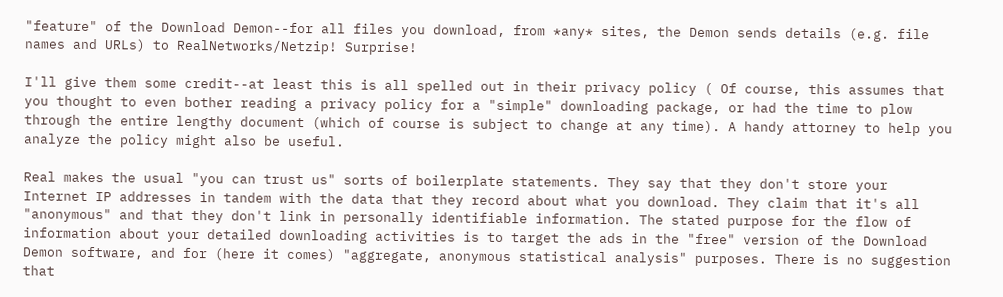"feature" of the Download Demon--for all files you download, from *any* sites, the Demon sends details (e.g. file names and URLs) to RealNetworks/Netzip! Surprise!

I'll give them some credit--at least this is all spelled out in their privacy policy ( Of course, this assumes that you thought to even bother reading a privacy policy for a "simple" downloading package, or had the time to plow through the entire lengthy document (which of course is subject to change at any time). A handy attorney to help you analyze the policy might also be useful.

Real makes the usual "you can trust us" sorts of boilerplate statements. They say that they don't store your Internet IP addresses in tandem with the data that they record about what you download. They claim that it's all "anonymous" and that they don't link in personally identifiable information. The stated purpose for the flow of information about your detailed downloading activities is to target the ads in the "free" version of the Download Demon software, and for (here it comes) "aggregate, anonymous statistical analysis" purposes. There is no suggestion that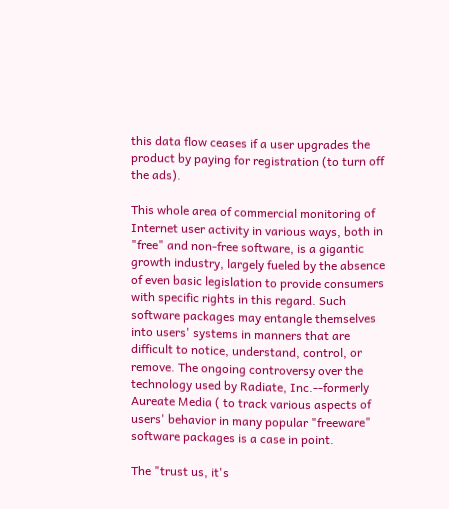this data flow ceases if a user upgrades the product by paying for registration (to turn off the ads).

This whole area of commercial monitoring of Internet user activity in various ways, both in "free" and non-free software, is a gigantic growth industry, largely fueled by the absence of even basic legislation to provide consumers with specific rights in this regard. Such software packages may entangle themselves into users' systems in manners that are difficult to notice, understand, control, or remove. The ongoing controversy over the technology used by Radiate, Inc.--formerly Aureate Media ( to track various aspects of users' behavior in many popular "freeware" software packages is a case in point.

The "trust us, it's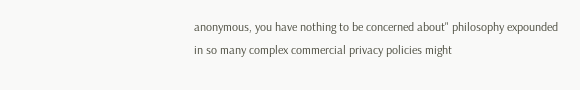anonymous, you have nothing to be concerned about" philosophy expounded in so many complex commercial privacy policies might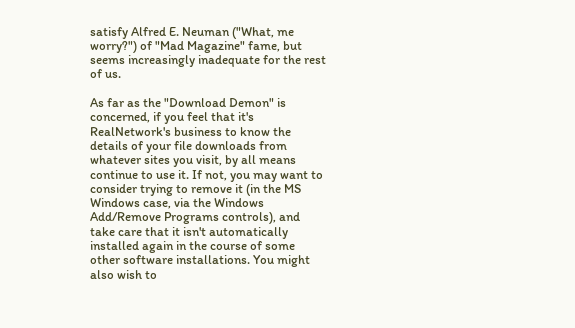satisfy Alfred E. Neuman ("What, me worry?") of "Mad Magazine" fame, but seems increasingly inadequate for the rest of us.

As far as the "Download Demon" is concerned, if you feel that it's RealNetwork's business to know the details of your file downloads from whatever sites you visit, by all means continue to use it. If not, you may want to consider trying to remove it (in the MS Windows case, via the Windows Add/Remove Programs controls), and take care that it isn't automatically installed again in the course of some other software installations. You might also wish to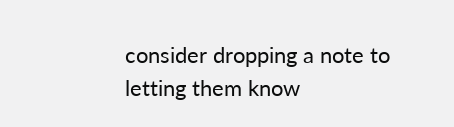consider dropping a note to letting them know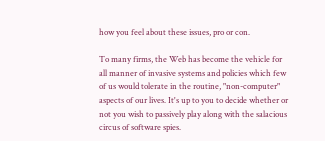how you feel about these issues, pro or con.

To many firms, the Web has become the vehicle for all manner of invasive systems and policies which few of us would tolerate in the routine, "non-computer" aspects of our lives. It's up to you to decide whether or not you wish to passively play along with the salacious circus of software spies.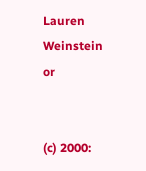Lauren Weinstein or


(c) 2000: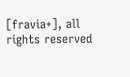[fravia+], all rights reserved